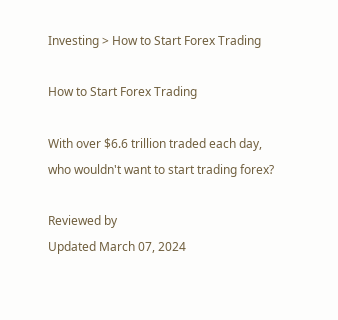Investing > How to Start Forex Trading

How to Start Forex Trading

With over $6.6 trillion traded each day, who wouldn't want to start trading forex?

Reviewed by
Updated March 07, 2024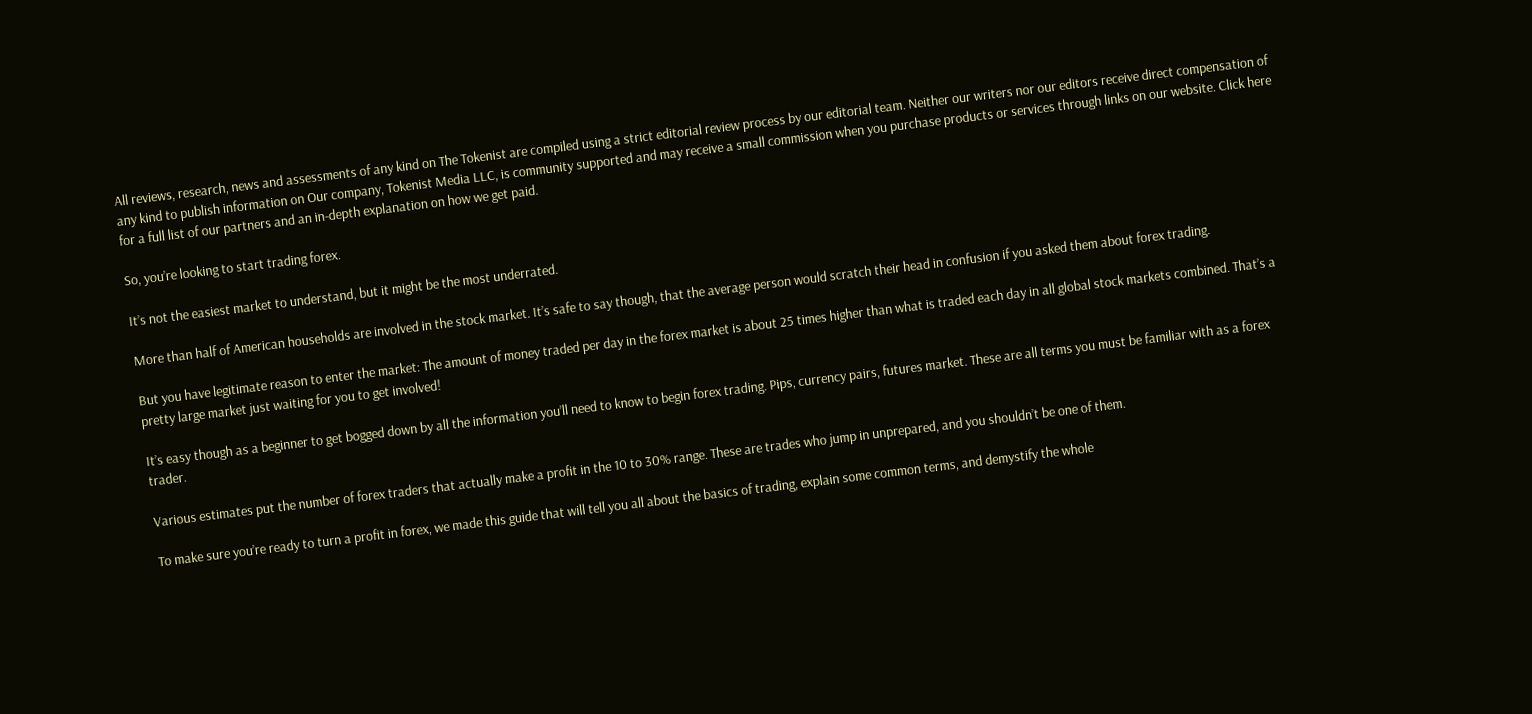All reviews, research, news and assessments of any kind on The Tokenist are compiled using a strict editorial review process by our editorial team. Neither our writers nor our editors receive direct compensation of any kind to publish information on Our company, Tokenist Media LLC, is community supported and may receive a small commission when you purchase products or services through links on our website. Click here for a full list of our partners and an in-depth explanation on how we get paid.

So, you’re looking to start trading forex.

It’s not the easiest market to understand, but it might be the most underrated.

More than half of American households are involved in the stock market. It’s safe to say though, that the average person would scratch their head in confusion if you asked them about forex trading.

But you have legitimate reason to enter the market: The amount of money traded per day in the forex market is about 25 times higher than what is traded each day in all global stock markets combined. That’s a pretty large market just waiting for you to get involved!

It’s easy though as a beginner to get bogged down by all the information you’ll need to know to begin forex trading. Pips, currency pairs, futures market. These are all terms you must be familiar with as a forex trader.

Various estimates put the number of forex traders that actually make a profit in the 10 to 30% range. These are trades who jump in unprepared, and you shouldn’t be one of them.

To make sure you’re ready to turn a profit in forex, we made this guide that will tell you all about the basics of trading, explain some common terms, and demystify the whole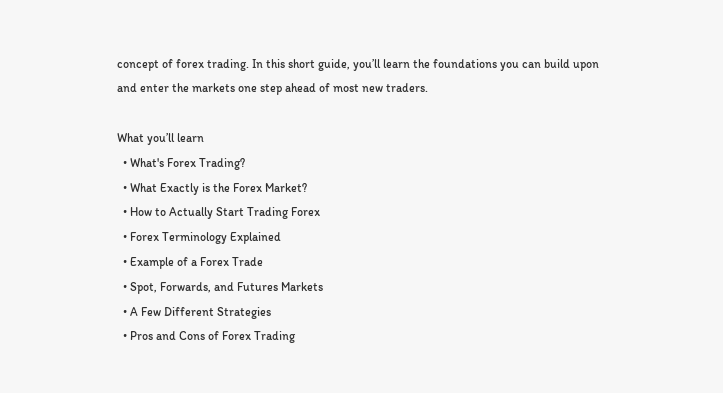concept of forex trading. In this short guide, you’ll learn the foundations you can build upon and enter the markets one step ahead of most new traders.

What you’ll learn
  • What's Forex Trading?
  • What Exactly is the Forex Market?
  • How to Actually Start Trading Forex
  • Forex Terminology Explained
  • Example of a Forex Trade
  • Spot, Forwards, and Futures Markets
  • A Few Different Strategies
  • Pros and Cons of Forex Trading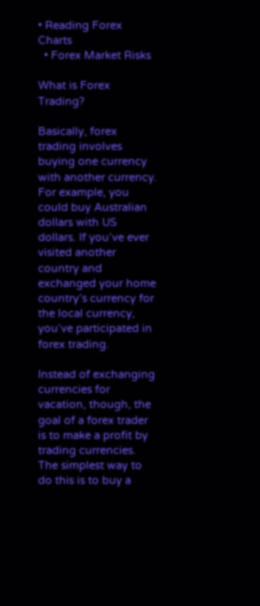• Reading Forex Charts
  • Forex Market Risks

What is Forex Trading?

Basically, forex trading involves buying one currency with another currency. For example, you could buy Australian dollars with US dollars. If you’ve ever visited another country and exchanged your home country’s currency for the local currency, you’ve participated in forex trading.

Instead of exchanging currencies for vacation, though, the goal of a forex trader is to make a profit by trading currencies. The simplest way to do this is to buy a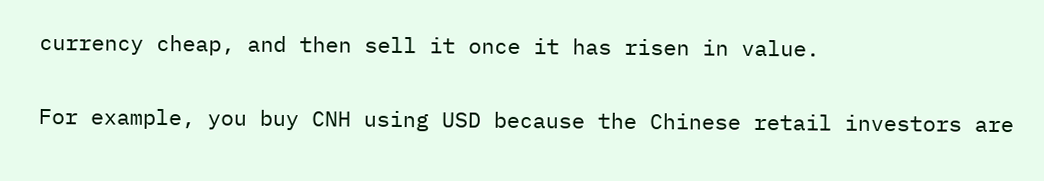currency cheap, and then sell it once it has risen in value.

For example, you buy CNH using USD because the Chinese retail investors are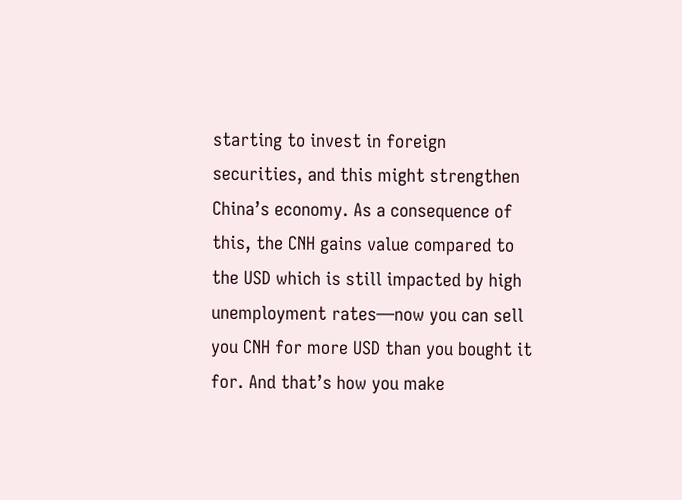starting to invest in foreign securities, and this might strengthen China’s economy. As a consequence of this, the CNH gains value compared to the USD which is still impacted by high unemployment rates—now you can sell you CNH for more USD than you bought it for. And that’s how you make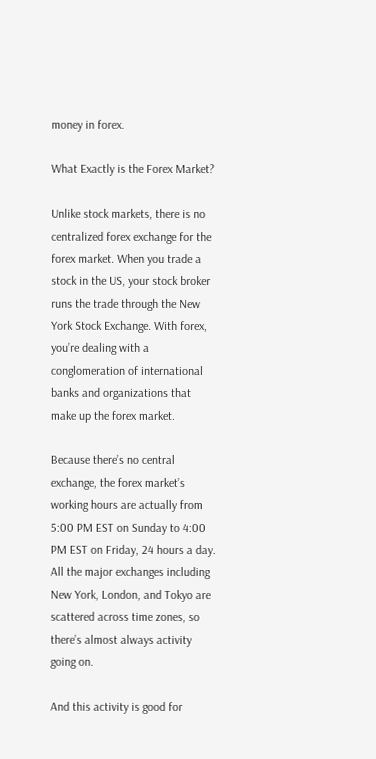money in forex.

What Exactly is the Forex Market?

Unlike stock markets, there is no centralized forex exchange for the forex market. When you trade a stock in the US, your stock broker runs the trade through the New York Stock Exchange. With forex, you’re dealing with a conglomeration of international banks and organizations that make up the forex market.

Because there’s no central exchange, the forex market’s working hours are actually from 5:00 PM EST on Sunday to 4:00 PM EST on Friday, 24 hours a day. All the major exchanges including New York, London, and Tokyo are scattered across time zones, so there’s almost always activity going on.

And this activity is good for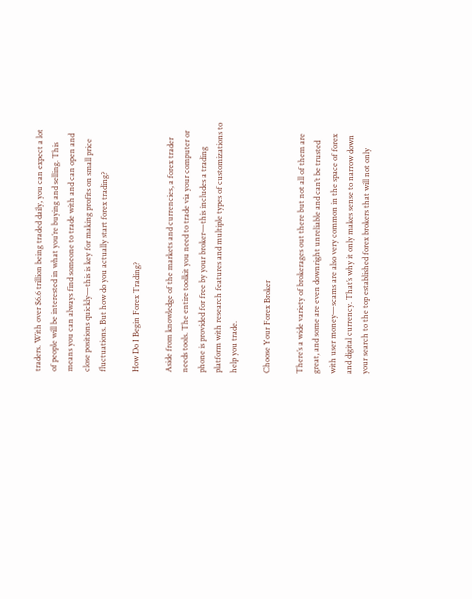traders. With over $6.6 trillion being traded daily, you can expect a lot of people will be interested in what you’re buying and selling. This means you can always find someone to trade with and can open and close positions quickly—this is key for making profits on small price fluctuations. But how do you actually start forex trading?

How Do I Begin Forex Trading?

Aside from knowledge of the markets and currencies, a forex trader needs tools. The entire toolkit you need to trade via your computer or phone is provided for free by your broker—this includes a trading platform with research features and multiple types of customizations to help you trade.

Choose Your Forex Broker

There’s a wide variety of brokerages out there but not all of them are great, and some are even downright unreliable and can’t be trusted with user money—scams are also very common in the space of forex and digital currency. That’s why it only makes sense to narrow down your search to the top established forex brokers that will not only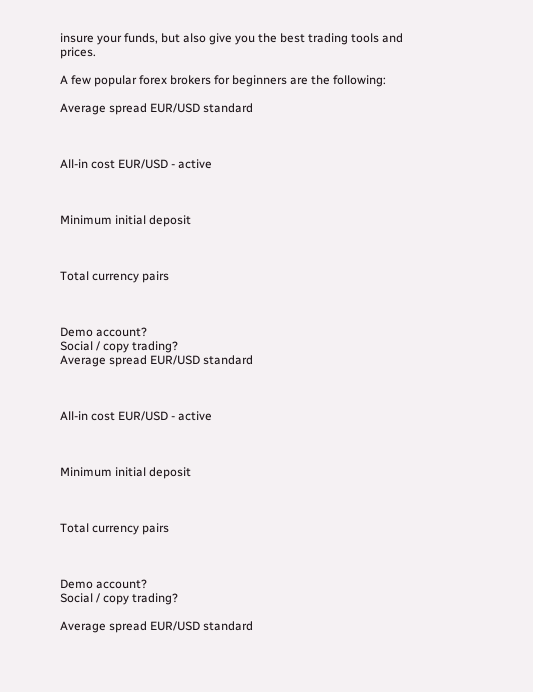insure your funds, but also give you the best trading tools and prices.

A few popular forex brokers for beginners are the following:

Average spread EUR/USD standard



All-in cost EUR/USD - active



Minimum initial deposit



Total currency pairs



Demo account?
Social / copy trading?
Average spread EUR/USD standard



All-in cost EUR/USD - active



Minimum initial deposit



Total currency pairs



Demo account?
Social / copy trading?

Average spread EUR/USD standard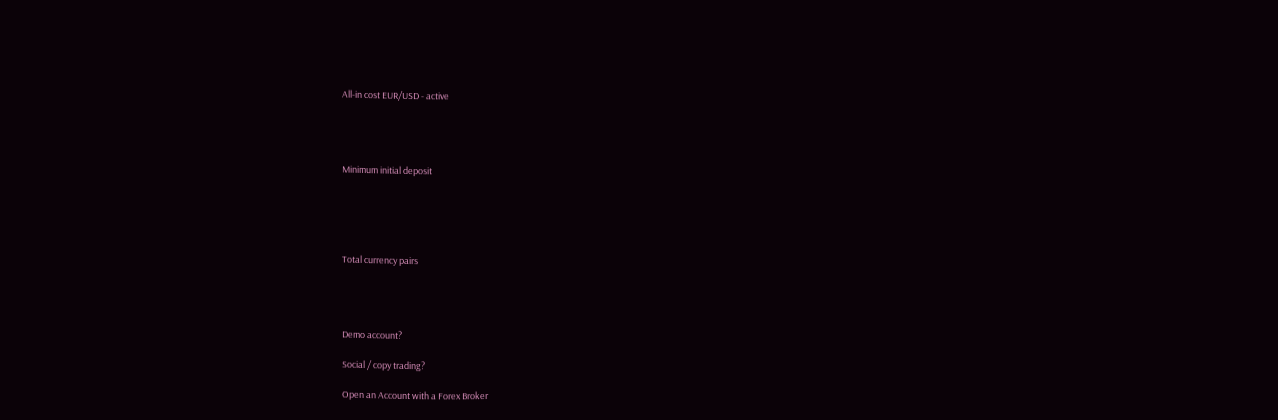All-in cost EUR/USD - active




Minimum initial deposit





Total currency pairs




Demo account?

Social / copy trading?

Open an Account with a Forex Broker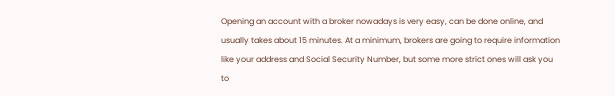Opening an account with a broker nowadays is very easy, can be done online, and usually takes about 15 minutes. At a minimum, brokers are going to require information like your address and Social Security Number, but some more strict ones will ask you to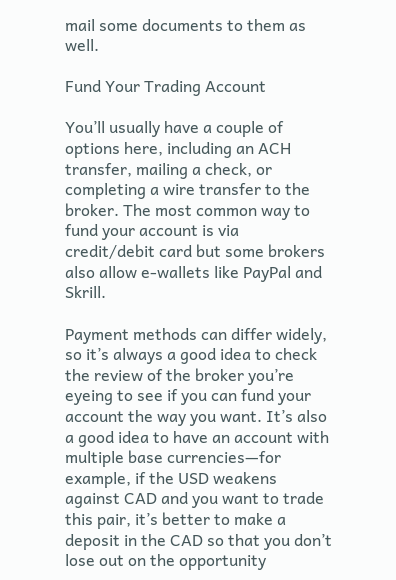mail some documents to them as well.

Fund Your Trading Account

You’ll usually have a couple of options here, including an ACH transfer, mailing a check, or completing a wire transfer to the broker. The most common way to fund your account is via credit/debit card but some brokers also allow e-wallets like PayPal and Skrill.

Payment methods can differ widely, so it’s always a good idea to check the review of the broker you’re eyeing to see if you can fund your account the way you want. It’s also a good idea to have an account with multiple base currencies—for example, if the USD weakens against CAD and you want to trade this pair, it’s better to make a deposit in the CAD so that you don’t lose out on the opportunity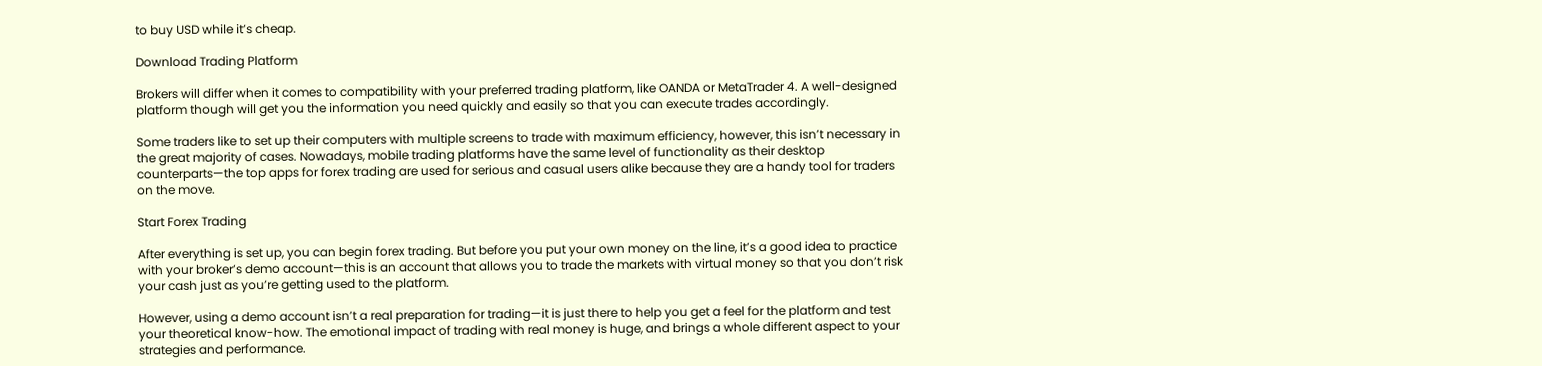to buy USD while it’s cheap.

Download Trading Platform

Brokers will differ when it comes to compatibility with your preferred trading platform, like OANDA or MetaTrader 4. A well-designed platform though will get you the information you need quickly and easily so that you can execute trades accordingly.

Some traders like to set up their computers with multiple screens to trade with maximum efficiency, however, this isn’t necessary in the great majority of cases. Nowadays, mobile trading platforms have the same level of functionality as their desktop counterparts—the top apps for forex trading are used for serious and casual users alike because they are a handy tool for traders on the move.

Start Forex Trading

After everything is set up, you can begin forex trading. But before you put your own money on the line, it’s a good idea to practice with your broker’s demo account—this is an account that allows you to trade the markets with virtual money so that you don’t risk your cash just as you’re getting used to the platform.

However, using a demo account isn’t a real preparation for trading—it is just there to help you get a feel for the platform and test your theoretical know-how. The emotional impact of trading with real money is huge, and brings a whole different aspect to your strategies and performance.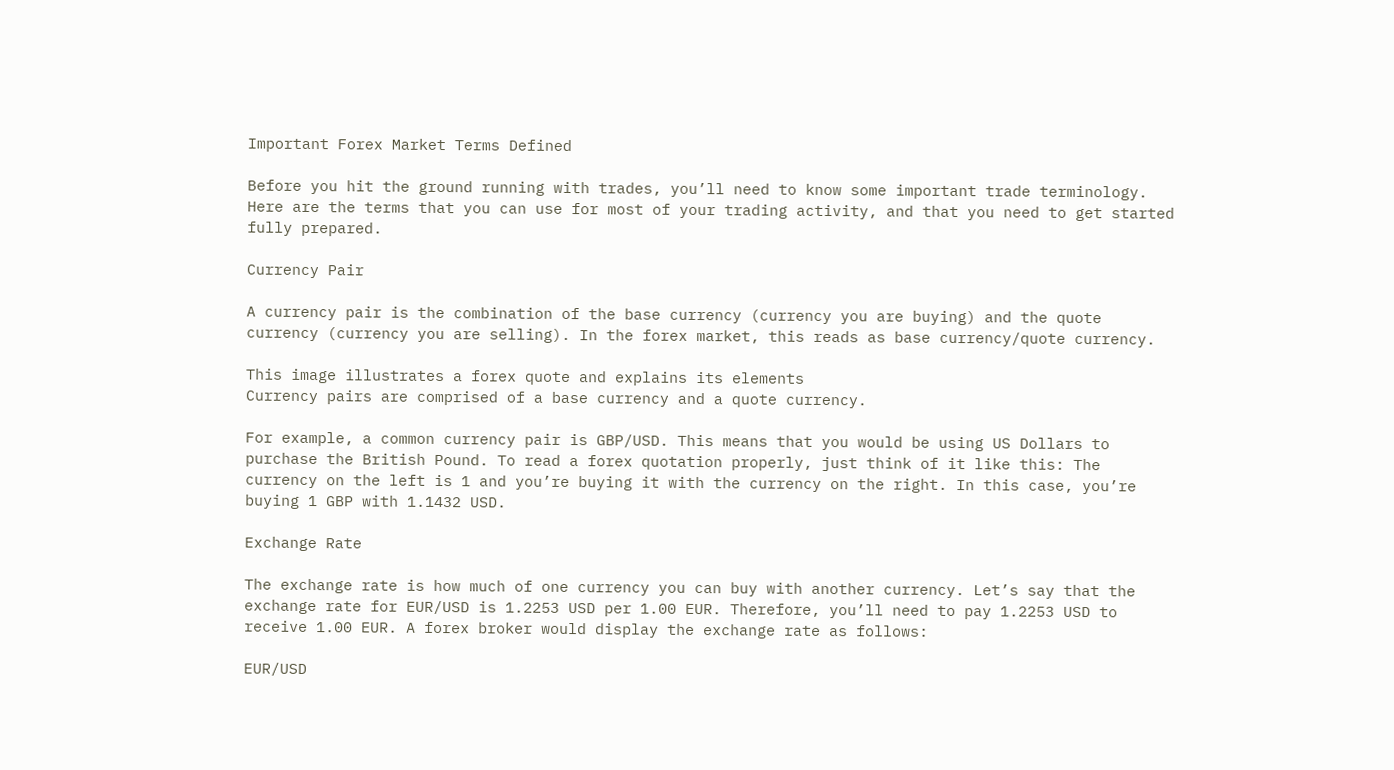Important Forex Market Terms Defined

Before you hit the ground running with trades, you’ll need to know some important trade terminology. Here are the terms that you can use for most of your trading activity, and that you need to get started fully prepared.

Currency Pair

A currency pair is the combination of the base currency (currency you are buying) and the quote currency (currency you are selling). In the forex market, this reads as base currency/quote currency.

This image illustrates a forex quote and explains its elements
Currency pairs are comprised of a base currency and a quote currency.

For example, a common currency pair is GBP/USD. This means that you would be using US Dollars to purchase the British Pound. To read a forex quotation properly, just think of it like this: The currency on the left is 1 and you’re buying it with the currency on the right. In this case, you’re buying 1 GBP with 1.1432 USD.

Exchange Rate

The exchange rate is how much of one currency you can buy with another currency. Let’s say that the exchange rate for EUR/USD is 1.2253 USD per 1.00 EUR. Therefore, you’ll need to pay 1.2253 USD to receive 1.00 EUR. A forex broker would display the exchange rate as follows:

EUR/USD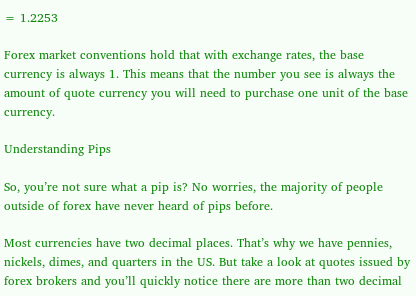= 1.2253

Forex market conventions hold that with exchange rates, the base currency is always 1. This means that the number you see is always the amount of quote currency you will need to purchase one unit of the base currency.

Understanding Pips

So, you’re not sure what a pip is? No worries, the majority of people outside of forex have never heard of pips before.

Most currencies have two decimal places. That’s why we have pennies, nickels, dimes, and quarters in the US. But take a look at quotes issued by forex brokers and you’ll quickly notice there are more than two decimal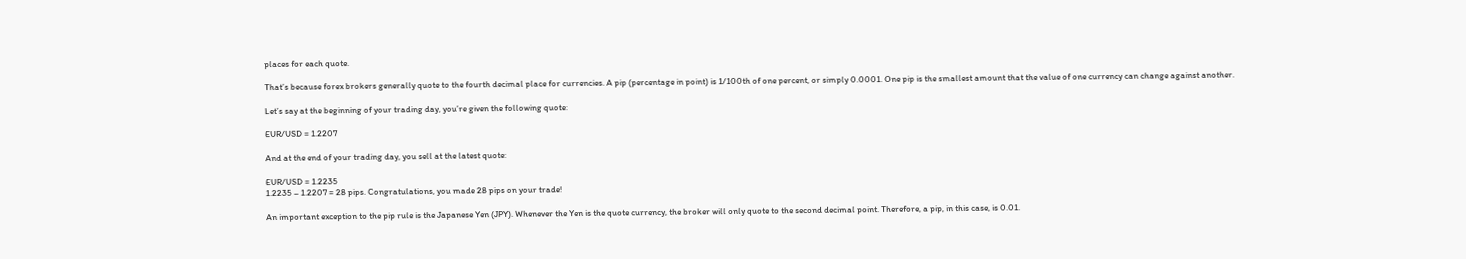places for each quote.

That’s because forex brokers generally quote to the fourth decimal place for currencies. A pip (percentage in point) is 1/100th of one percent, or simply 0.0001. One pip is the smallest amount that the value of one currency can change against another.

Let’s say at the beginning of your trading day, you’re given the following quote:

EUR/USD = 1.2207

And at the end of your trading day, you sell at the latest quote:

EUR/USD = 1.2235
1.2235 – 1.2207 = 28 pips. Congratulations, you made 28 pips on your trade!

An important exception to the pip rule is the Japanese Yen (JPY). Whenever the Yen is the quote currency, the broker will only quote to the second decimal point. Therefore, a pip, in this case, is 0.01.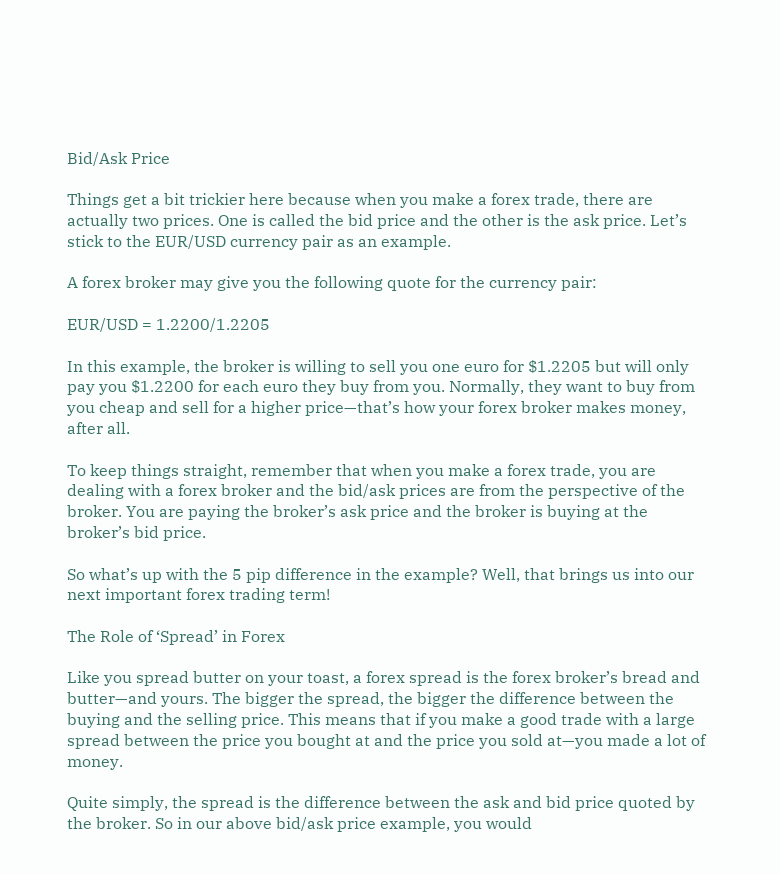Bid/Ask Price

Things get a bit trickier here because when you make a forex trade, there are actually two prices. One is called the bid price and the other is the ask price. Let’s stick to the EUR/USD currency pair as an example.

A forex broker may give you the following quote for the currency pair:

EUR/USD = 1.2200/1.2205

In this example, the broker is willing to sell you one euro for $1.2205 but will only pay you $1.2200 for each euro they buy from you. Normally, they want to buy from you cheap and sell for a higher price—that’s how your forex broker makes money, after all.

To keep things straight, remember that when you make a forex trade, you are dealing with a forex broker and the bid/ask prices are from the perspective of the broker. You are paying the broker’s ask price and the broker is buying at the broker’s bid price.

So what’s up with the 5 pip difference in the example? Well, that brings us into our next important forex trading term!

The Role of ‘Spread’ in Forex

Like you spread butter on your toast, a forex spread is the forex broker’s bread and butter—and yours. The bigger the spread, the bigger the difference between the buying and the selling price. This means that if you make a good trade with a large spread between the price you bought at and the price you sold at—you made a lot of money.

Quite simply, the spread is the difference between the ask and bid price quoted by the broker. So in our above bid/ask price example, you would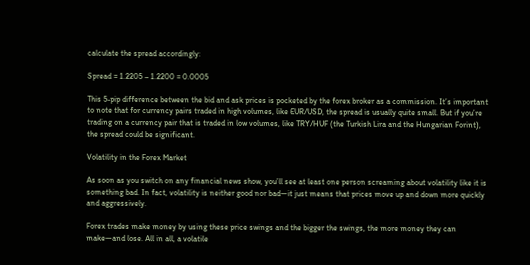calculate the spread accordingly:

Spread = 1.2205 – 1.2200 = 0.0005

This 5-pip difference between the bid and ask prices is pocketed by the forex broker as a commission. It’s important to note that for currency pairs traded in high volumes, like EUR/USD, the spread is usually quite small. But if you’re trading on a currency pair that is traded in low volumes, like TRY/HUF (the Turkish Lira and the Hungarian Forint), the spread could be significant.

Volatility in the Forex Market

As soon as you switch on any financial news show, you’ll see at least one person screaming about volatility like it is something bad. In fact, volatility is neither good nor bad—it just means that prices move up and down more quickly and aggressively.

Forex trades make money by using these price swings and the bigger the swings, the more money they can make—and lose. All in all, a volatile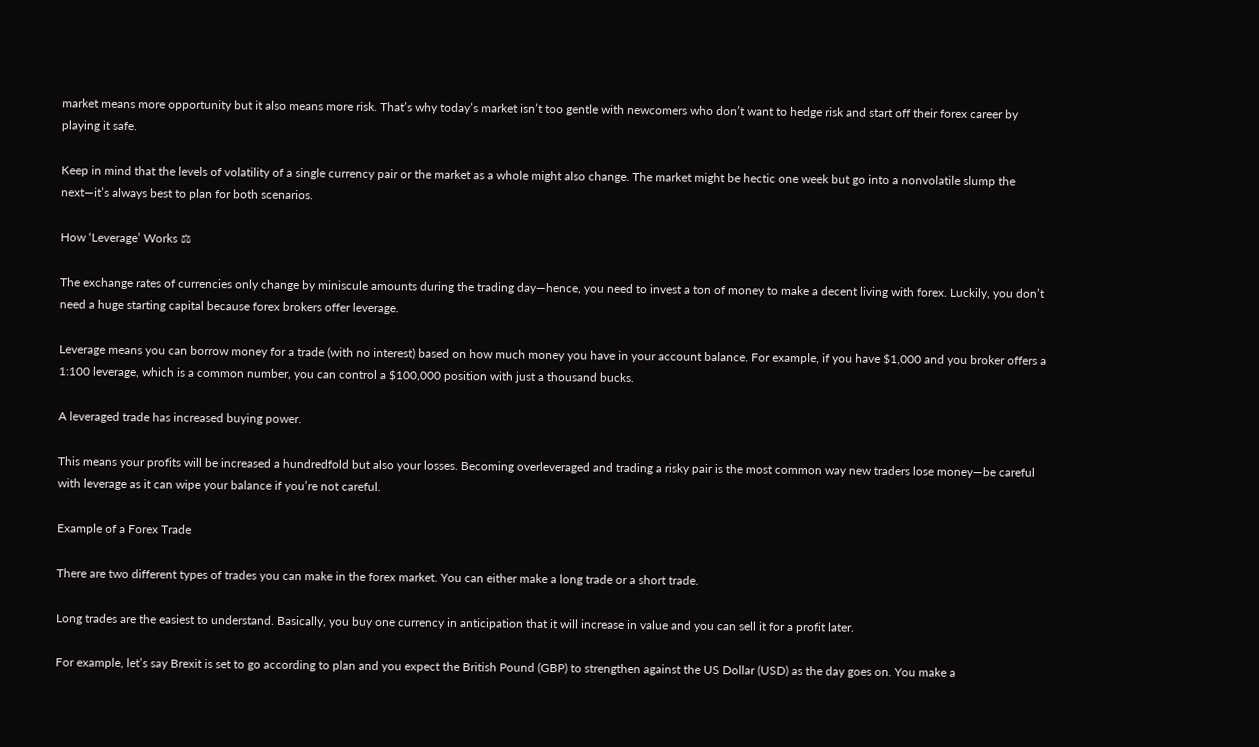market means more opportunity but it also means more risk. That’s why today’s market isn’t too gentle with newcomers who don’t want to hedge risk and start off their forex career by playing it safe.

Keep in mind that the levels of volatility of a single currency pair or the market as a whole might also change. The market might be hectic one week but go into a nonvolatile slump the next—it’s always best to plan for both scenarios.

How ‘Leverage’ Works ⚖

The exchange rates of currencies only change by miniscule amounts during the trading day—hence, you need to invest a ton of money to make a decent living with forex. Luckily, you don’t need a huge starting capital because forex brokers offer leverage.

Leverage means you can borrow money for a trade (with no interest) based on how much money you have in your account balance. For example, if you have $1,000 and you broker offers a 1:100 leverage, which is a common number, you can control a $100,000 position with just a thousand bucks.

A leveraged trade has increased buying power.

This means your profits will be increased a hundredfold but also your losses. Becoming overleveraged and trading a risky pair is the most common way new traders lose money—be careful with leverage as it can wipe your balance if you’re not careful.

Example of a Forex Trade

There are two different types of trades you can make in the forex market. You can either make a long trade or a short trade.

Long trades are the easiest to understand. Basically, you buy one currency in anticipation that it will increase in value and you can sell it for a profit later.

For example, let’s say Brexit is set to go according to plan and you expect the British Pound (GBP) to strengthen against the US Dollar (USD) as the day goes on. You make a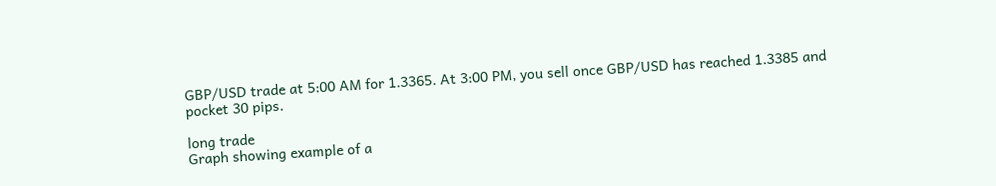GBP/USD trade at 5:00 AM for 1.3365. At 3:00 PM, you sell once GBP/USD has reached 1.3385 and pocket 30 pips.

long trade
Graph showing example of a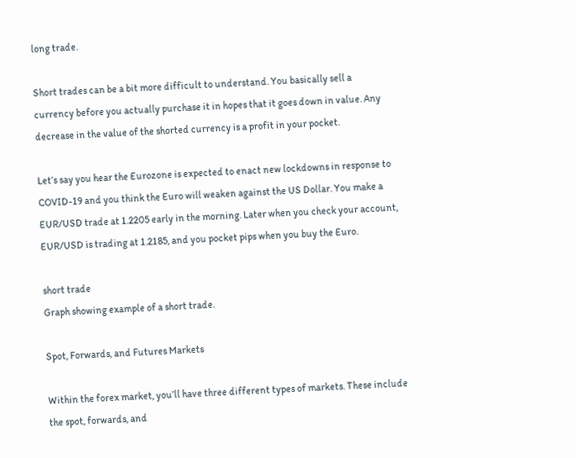long trade.

Short trades can be a bit more difficult to understand. You basically sell a currency before you actually purchase it in hopes that it goes down in value. Any decrease in the value of the shorted currency is a profit in your pocket.

Let’s say you hear the Eurozone is expected to enact new lockdowns in response to COVID-19 and you think the Euro will weaken against the US Dollar. You make a EUR/USD trade at 1.2205 early in the morning. Later when you check your account, EUR/USD is trading at 1.2185, and you pocket pips when you buy the Euro.

short trade
Graph showing example of a short trade.

Spot, Forwards, and Futures Markets

Within the forex market, you’ll have three different types of markets. These include the spot, forwards, and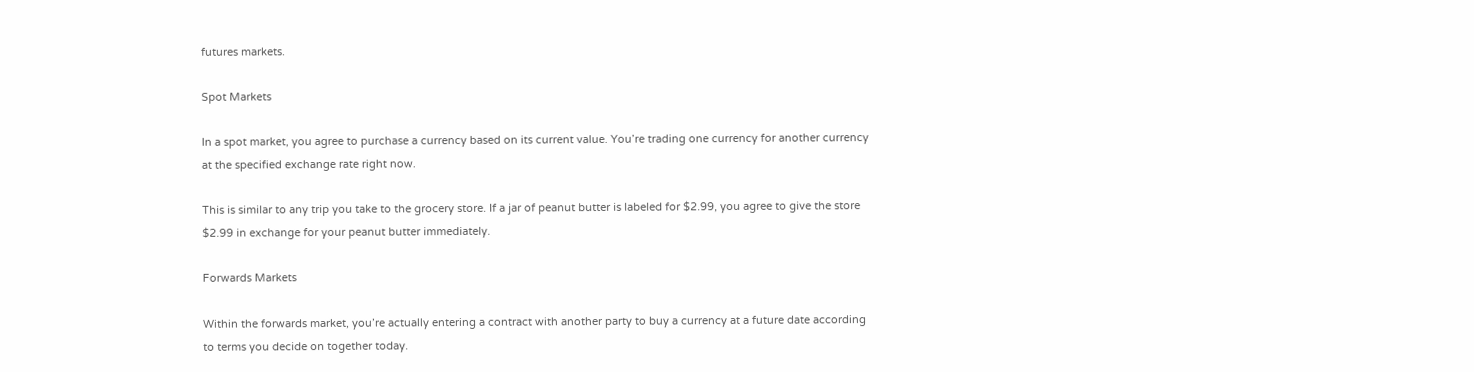futures markets.

Spot Markets

In a spot market, you agree to purchase a currency based on its current value. You’re trading one currency for another currency at the specified exchange rate right now.

This is similar to any trip you take to the grocery store. If a jar of peanut butter is labeled for $2.99, you agree to give the store $2.99 in exchange for your peanut butter immediately.

Forwards Markets

Within the forwards market, you’re actually entering a contract with another party to buy a currency at a future date according to terms you decide on together today.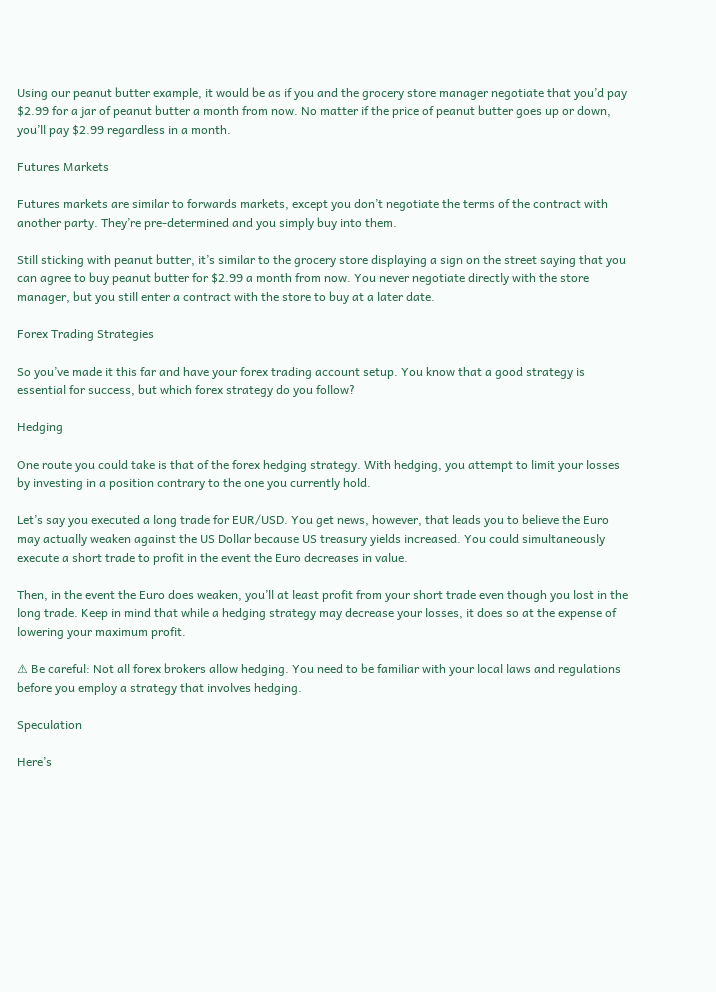Using our peanut butter example, it would be as if you and the grocery store manager negotiate that you’d pay $2.99 for a jar of peanut butter a month from now. No matter if the price of peanut butter goes up or down, you’ll pay $2.99 regardless in a month.

Futures Markets

Futures markets are similar to forwards markets, except you don’t negotiate the terms of the contract with another party. They’re pre-determined and you simply buy into them.

Still sticking with peanut butter, it’s similar to the grocery store displaying a sign on the street saying that you can agree to buy peanut butter for $2.99 a month from now. You never negotiate directly with the store manager, but you still enter a contract with the store to buy at a later date.

Forex Trading Strategies

So you’ve made it this far and have your forex trading account setup. You know that a good strategy is essential for success, but which forex strategy do you follow?

Hedging

One route you could take is that of the forex hedging strategy. With hedging, you attempt to limit your losses by investing in a position contrary to the one you currently hold.

Let’s say you executed a long trade for EUR/USD. You get news, however, that leads you to believe the Euro may actually weaken against the US Dollar because US treasury yields increased. You could simultaneously execute a short trade to profit in the event the Euro decreases in value.

Then, in the event the Euro does weaken, you’ll at least profit from your short trade even though you lost in the long trade. Keep in mind that while a hedging strategy may decrease your losses, it does so at the expense of lowering your maximum profit.

⚠ Be careful: Not all forex brokers allow hedging. You need to be familiar with your local laws and regulations before you employ a strategy that involves hedging.

Speculation

Here’s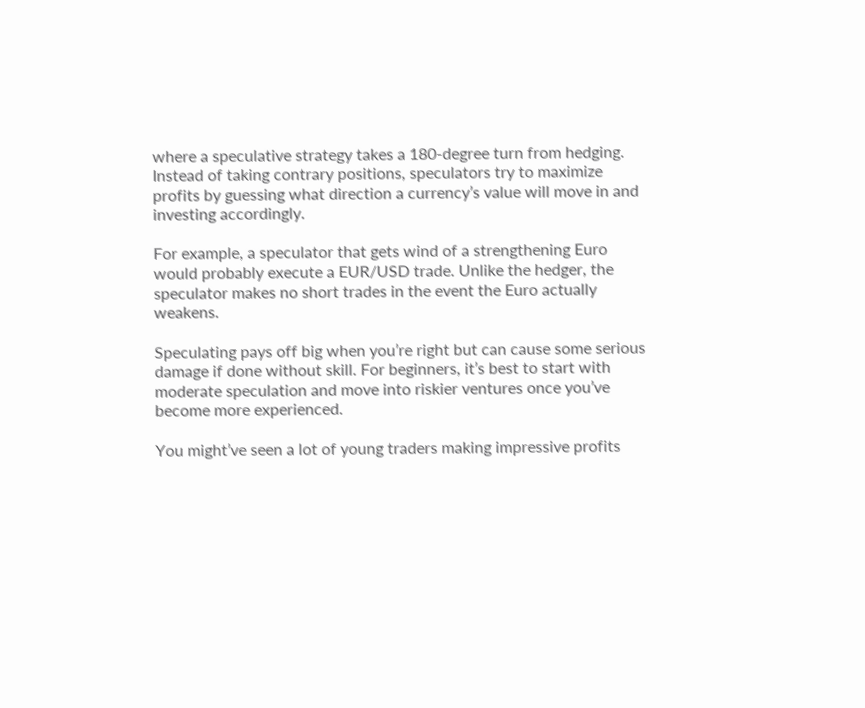where a speculative strategy takes a 180-degree turn from hedging. Instead of taking contrary positions, speculators try to maximize profits by guessing what direction a currency’s value will move in and investing accordingly.

For example, a speculator that gets wind of a strengthening Euro would probably execute a EUR/USD trade. Unlike the hedger, the speculator makes no short trades in the event the Euro actually weakens.

Speculating pays off big when you’re right but can cause some serious damage if done without skill. For beginners, it’s best to start with moderate speculation and move into riskier ventures once you’ve become more experienced.

You might’ve seen a lot of young traders making impressive profits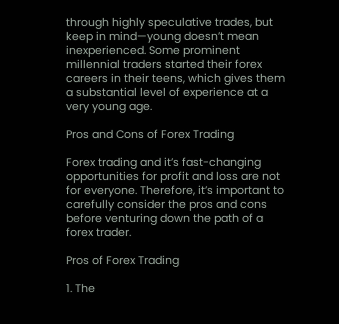through highly speculative trades, but keep in mind—young doesn’t mean inexperienced. Some prominent millennial traders started their forex careers in their teens, which gives them a substantial level of experience at a very young age.

Pros and Cons of Forex Trading

Forex trading and it’s fast-changing opportunities for profit and loss are not for everyone. Therefore, it’s important to carefully consider the pros and cons before venturing down the path of a forex trader.

Pros of Forex Trading

1. The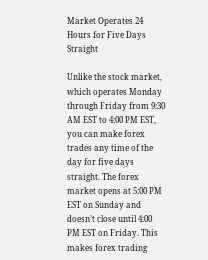Market Operates 24 Hours for Five Days Straight

Unlike the stock market, which operates Monday through Friday from 9:30 AM EST to 4:00 PM EST, you can make forex trades any time of the day for five days straight. The forex market opens at 5:00 PM EST on Sunday and doesn’t close until 4:00 PM EST on Friday. This makes forex trading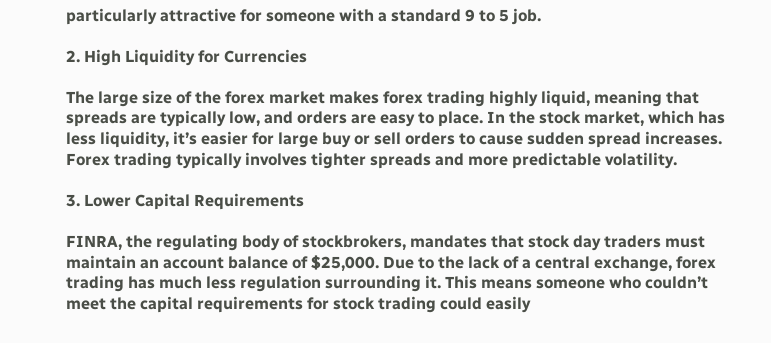particularly attractive for someone with a standard 9 to 5 job.

2. High Liquidity for Currencies

The large size of the forex market makes forex trading highly liquid, meaning that spreads are typically low, and orders are easy to place. In the stock market, which has less liquidity, it’s easier for large buy or sell orders to cause sudden spread increases. Forex trading typically involves tighter spreads and more predictable volatility.

3. Lower Capital Requirements

FINRA, the regulating body of stockbrokers, mandates that stock day traders must maintain an account balance of $25,000. Due to the lack of a central exchange, forex trading has much less regulation surrounding it. This means someone who couldn’t meet the capital requirements for stock trading could easily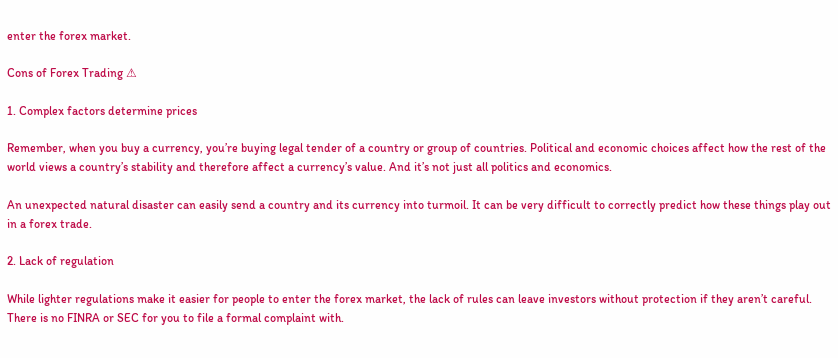enter the forex market.

Cons of Forex Trading ⚠

1. Complex factors determine prices

Remember, when you buy a currency, you’re buying legal tender of a country or group of countries. Political and economic choices affect how the rest of the world views a country’s stability and therefore affect a currency’s value. And it’s not just all politics and economics.

An unexpected natural disaster can easily send a country and its currency into turmoil. It can be very difficult to correctly predict how these things play out in a forex trade.

2. Lack of regulation

While lighter regulations make it easier for people to enter the forex market, the lack of rules can leave investors without protection if they aren’t careful. There is no FINRA or SEC for you to file a formal complaint with.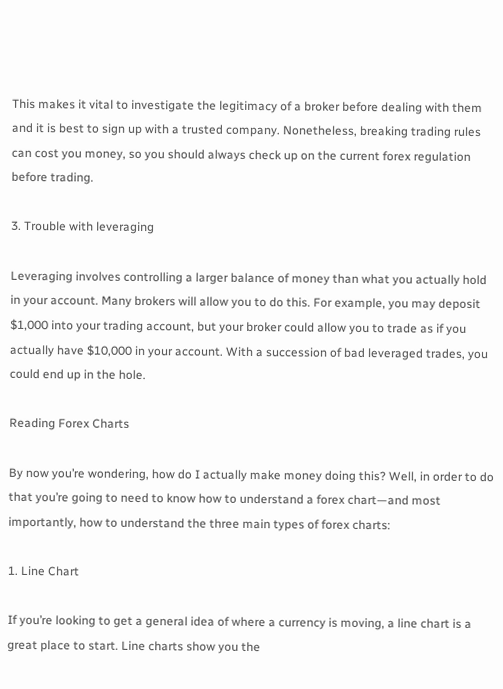This makes it vital to investigate the legitimacy of a broker before dealing with them and it is best to sign up with a trusted company. Nonetheless, breaking trading rules can cost you money, so you should always check up on the current forex regulation before trading.

3. Trouble with leveraging

Leveraging involves controlling a larger balance of money than what you actually hold in your account. Many brokers will allow you to do this. For example, you may deposit $1,000 into your trading account, but your broker could allow you to trade as if you actually have $10,000 in your account. With a succession of bad leveraged trades, you could end up in the hole.

Reading Forex Charts

By now you’re wondering, how do I actually make money doing this? Well, in order to do that you’re going to need to know how to understand a forex chart—and most importantly, how to understand the three main types of forex charts:

1. Line Chart

If you’re looking to get a general idea of where a currency is moving, a line chart is a great place to start. Line charts show you the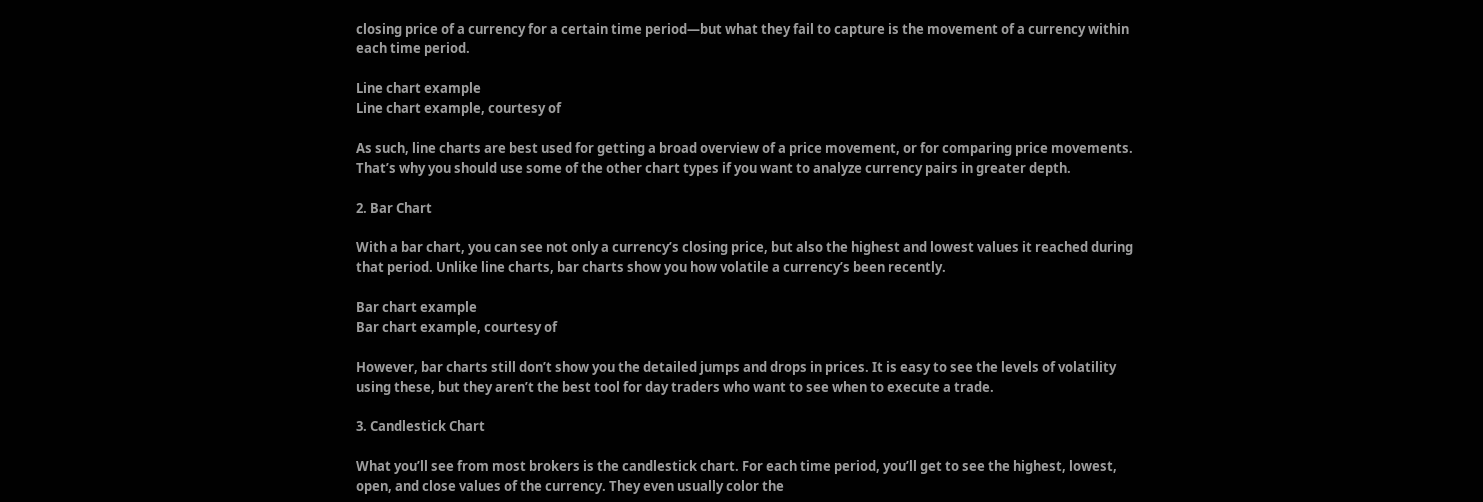closing price of a currency for a certain time period—but what they fail to capture is the movement of a currency within each time period.

Line chart example
Line chart example, courtesy of

As such, line charts are best used for getting a broad overview of a price movement, or for comparing price movements. That’s why you should use some of the other chart types if you want to analyze currency pairs in greater depth.

2. Bar Chart

With a bar chart, you can see not only a currency’s closing price, but also the highest and lowest values it reached during that period. Unlike line charts, bar charts show you how volatile a currency’s been recently.

Bar chart example
Bar chart example, courtesy of

However, bar charts still don’t show you the detailed jumps and drops in prices. It is easy to see the levels of volatility using these, but they aren’t the best tool for day traders who want to see when to execute a trade.

3. Candlestick Chart

What you’ll see from most brokers is the candlestick chart. For each time period, you’ll get to see the highest, lowest, open, and close values of the currency. They even usually color the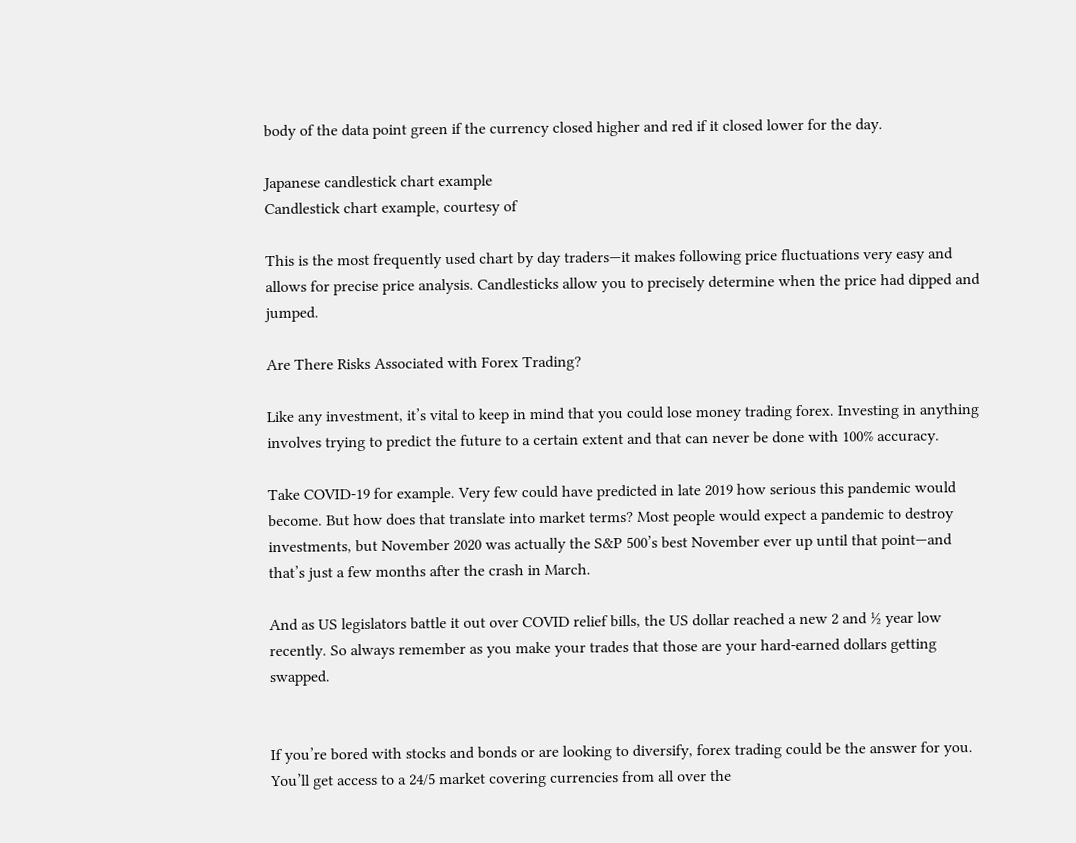body of the data point green if the currency closed higher and red if it closed lower for the day.

Japanese candlestick chart example
Candlestick chart example, courtesy of

This is the most frequently used chart by day traders—it makes following price fluctuations very easy and allows for precise price analysis. Candlesticks allow you to precisely determine when the price had dipped and jumped.

Are There Risks Associated with Forex Trading?

Like any investment, it’s vital to keep in mind that you could lose money trading forex. Investing in anything involves trying to predict the future to a certain extent and that can never be done with 100% accuracy.

Take COVID-19 for example. Very few could have predicted in late 2019 how serious this pandemic would become. But how does that translate into market terms? Most people would expect a pandemic to destroy investments, but November 2020 was actually the S&P 500’s best November ever up until that point—and that’s just a few months after the crash in March.

And as US legislators battle it out over COVID relief bills, the US dollar reached a new 2 and ½ year low recently. So always remember as you make your trades that those are your hard-earned dollars getting swapped.


If you’re bored with stocks and bonds or are looking to diversify, forex trading could be the answer for you. You’ll get access to a 24/5 market covering currencies from all over the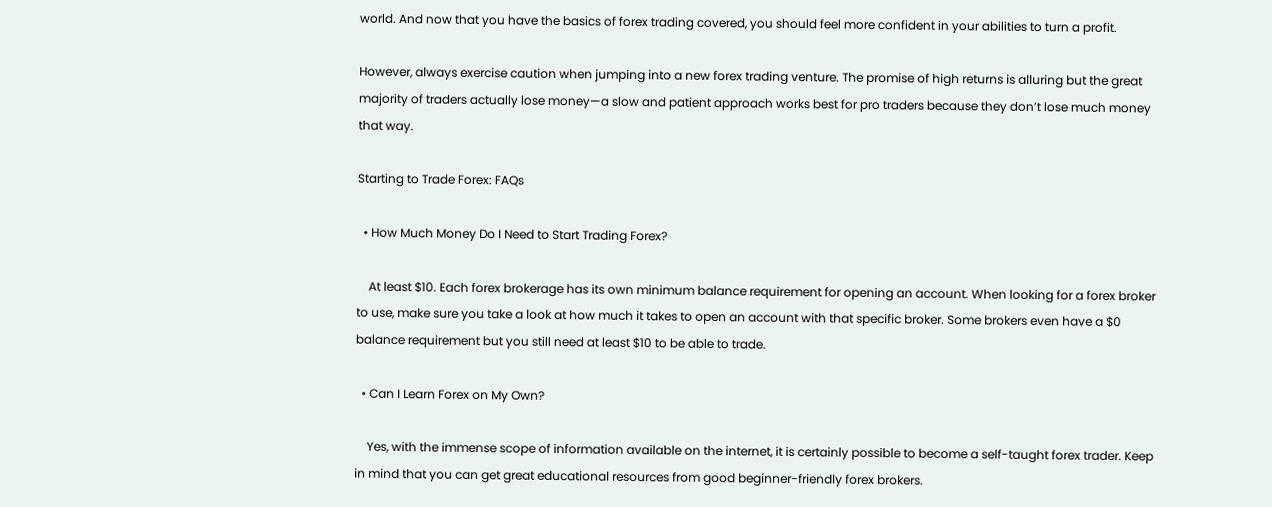world. And now that you have the basics of forex trading covered, you should feel more confident in your abilities to turn a profit.

However, always exercise caution when jumping into a new forex trading venture. The promise of high returns is alluring but the great majority of traders actually lose money—a slow and patient approach works best for pro traders because they don’t lose much money that way.

Starting to Trade Forex: FAQs

  • How Much Money Do I Need to Start Trading Forex?

    At least $10. Each forex brokerage has its own minimum balance requirement for opening an account. When looking for a forex broker to use, make sure you take a look at how much it takes to open an account with that specific broker. Some brokers even have a $0 balance requirement but you still need at least $10 to be able to trade.

  • Can I Learn Forex on My Own?

    Yes, with the immense scope of information available on the internet, it is certainly possible to become a self-taught forex trader. Keep in mind that you can get great educational resources from good beginner-friendly forex brokers.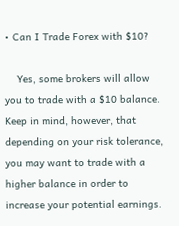• Can I Trade Forex with $10?

    Yes, some brokers will allow you to trade with a $10 balance. Keep in mind, however, that depending on your risk tolerance, you may want to trade with a higher balance in order to increase your potential earnings.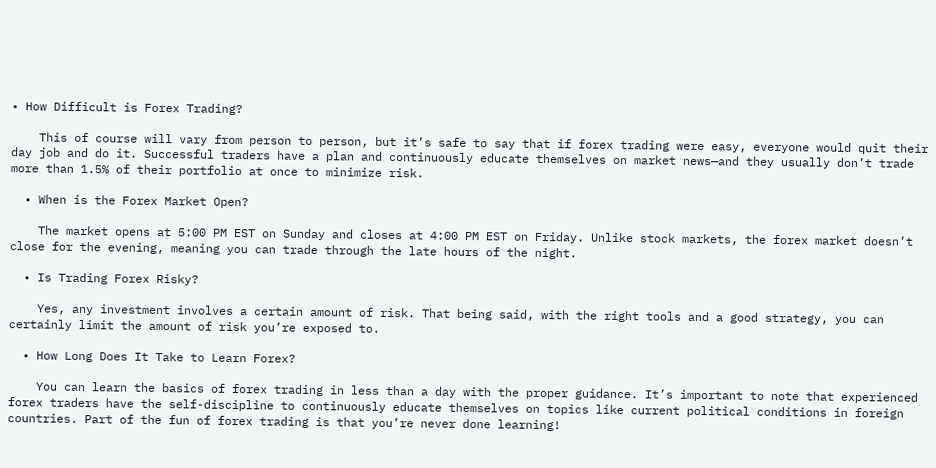• How Difficult is Forex Trading?

    This of course will vary from person to person, but it’s safe to say that if forex trading were easy, everyone would quit their day job and do it. Successful traders have a plan and continuously educate themselves on market news—and they usually don’t trade more than 1.5% of their portfolio at once to minimize risk.

  • When is the Forex Market Open?

    The market opens at 5:00 PM EST on Sunday and closes at 4:00 PM EST on Friday. Unlike stock markets, the forex market doesn’t close for the evening, meaning you can trade through the late hours of the night.

  • Is Trading Forex Risky?

    Yes, any investment involves a certain amount of risk. That being said, with the right tools and a good strategy, you can certainly limit the amount of risk you’re exposed to.

  • How Long Does It Take to Learn Forex?

    You can learn the basics of forex trading in less than a day with the proper guidance. It’s important to note that experienced forex traders have the self-discipline to continuously educate themselves on topics like current political conditions in foreign countries. Part of the fun of forex trading is that you’re never done learning!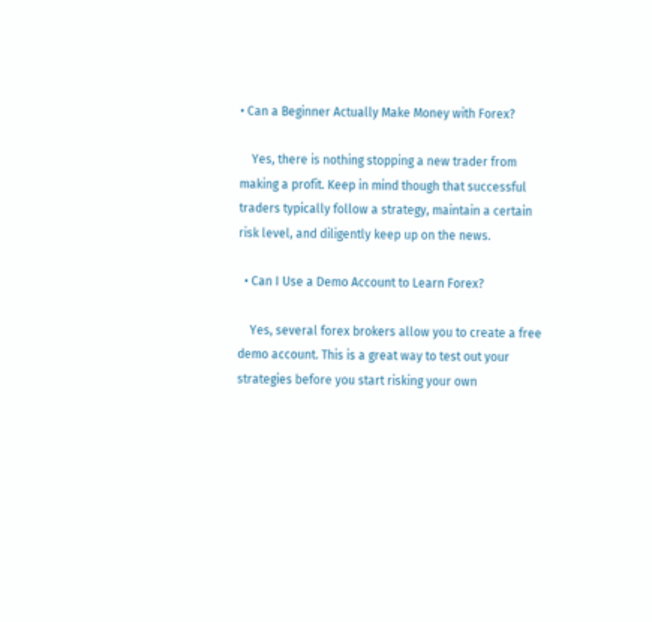• Can a Beginner Actually Make Money with Forex?

    Yes, there is nothing stopping a new trader from making a profit. Keep in mind though that successful traders typically follow a strategy, maintain a certain risk level, and diligently keep up on the news.

  • Can I Use a Demo Account to Learn Forex?

    Yes, several forex brokers allow you to create a free demo account. This is a great way to test out your strategies before you start risking your own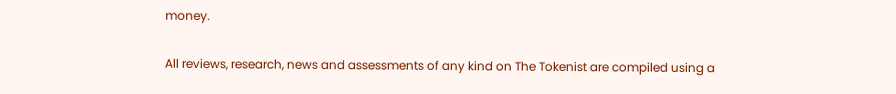money.

All reviews, research, news and assessments of any kind on The Tokenist are compiled using a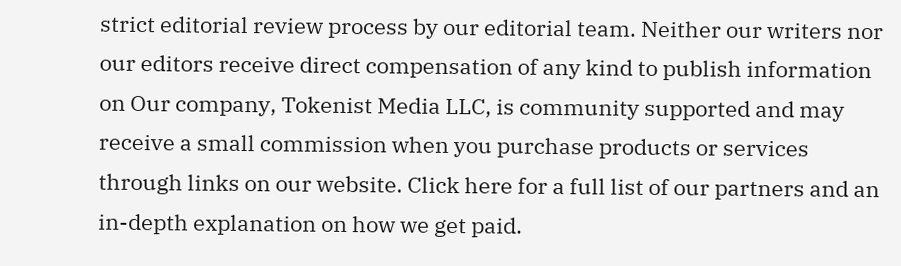strict editorial review process by our editorial team. Neither our writers nor our editors receive direct compensation of any kind to publish information on Our company, Tokenist Media LLC, is community supported and may receive a small commission when you purchase products or services through links on our website. Click here for a full list of our partners and an in-depth explanation on how we get paid.